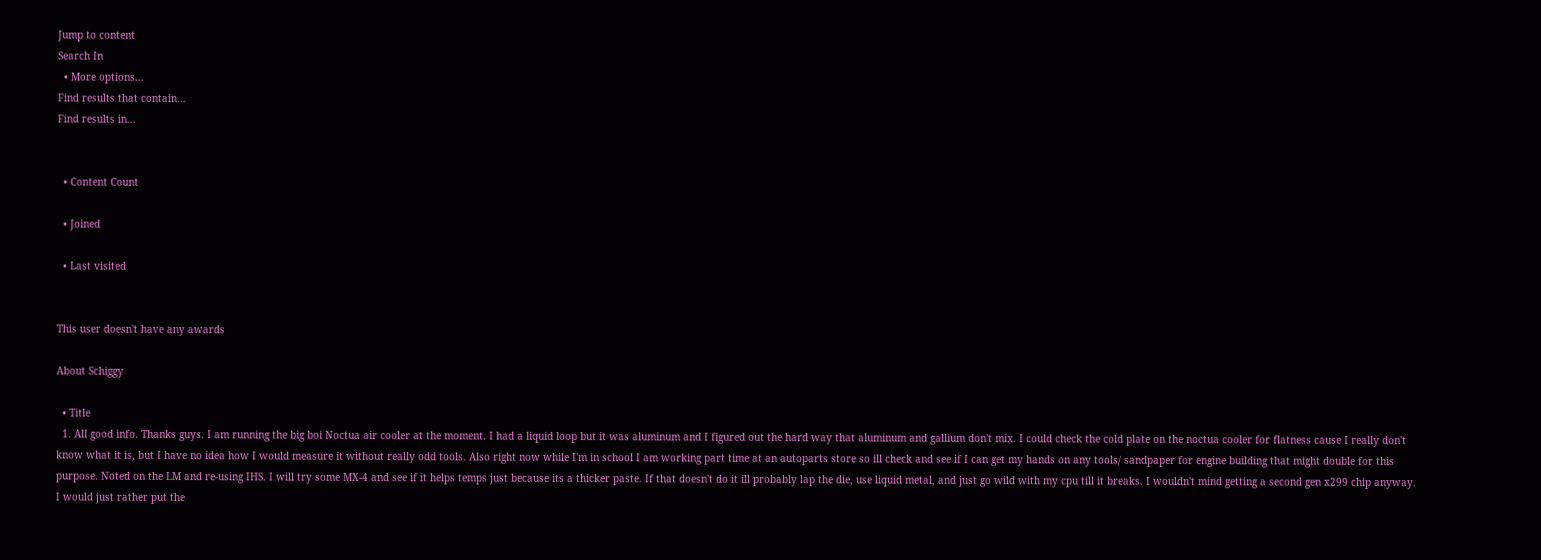Jump to content
Search In
  • More options...
Find results that contain...
Find results in...


  • Content Count

  • Joined

  • Last visited


This user doesn't have any awards

About Schiggy

  • Title
  1. All good info. Thanks guys. I am running the big boi Noctua air cooler at the moment. I had a liquid loop but it was aluminum and I figured out the hard way that aluminum and gallium don't mix. I could check the cold plate on the noctua cooler for flatness cause I really don't know what it is, but I have no idea how I would measure it without really odd tools. Also right now while I'm in school I am working part time at an autoparts store so ill check and see if I can get my hands on any tools/ sandpaper for engine building that might double for this purpose. Noted on the LM and re-using IHS. I will try some MX-4 and see if it helps temps just because its a thicker paste. If that doesn't do it ill probably lap the die, use liquid metal, and just go wild with my cpu till it breaks. I wouldn't mind getting a second gen x299 chip anyway. I would just rather put the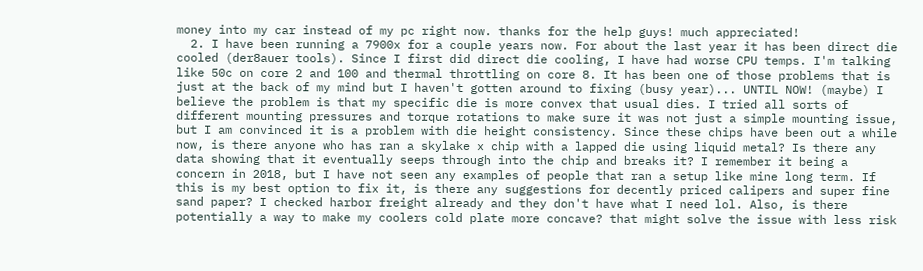money into my car instead of my pc right now. thanks for the help guys! much appreciated!
  2. I have been running a 7900x for a couple years now. For about the last year it has been direct die cooled (der8auer tools). Since I first did direct die cooling, I have had worse CPU temps. I'm talking like 50c on core 2 and 100 and thermal throttling on core 8. It has been one of those problems that is just at the back of my mind but I haven't gotten around to fixing (busy year)... UNTIL NOW! (maybe) I believe the problem is that my specific die is more convex that usual dies. I tried all sorts of different mounting pressures and torque rotations to make sure it was not just a simple mounting issue, but I am convinced it is a problem with die height consistency. Since these chips have been out a while now, is there anyone who has ran a skylake x chip with a lapped die using liquid metal? Is there any data showing that it eventually seeps through into the chip and breaks it? I remember it being a concern in 2018, but I have not seen any examples of people that ran a setup like mine long term. If this is my best option to fix it, is there any suggestions for decently priced calipers and super fine sand paper? I checked harbor freight already and they don't have what I need lol. Also, is there potentially a way to make my coolers cold plate more concave? that might solve the issue with less risk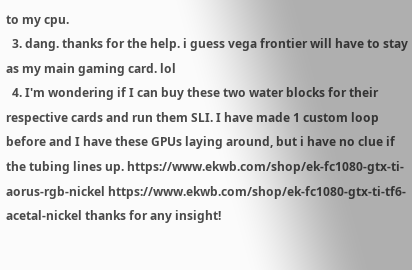to my cpu.
  3. dang. thanks for the help. i guess vega frontier will have to stay as my main gaming card. lol
  4. I'm wondering if I can buy these two water blocks for their respective cards and run them SLI. I have made 1 custom loop before and I have these GPUs laying around, but i have no clue if the tubing lines up. https://www.ekwb.com/shop/ek-fc1080-gtx-ti-aorus-rgb-nickel https://www.ekwb.com/shop/ek-fc1080-gtx-ti-tf6-acetal-nickel thanks for any insight!